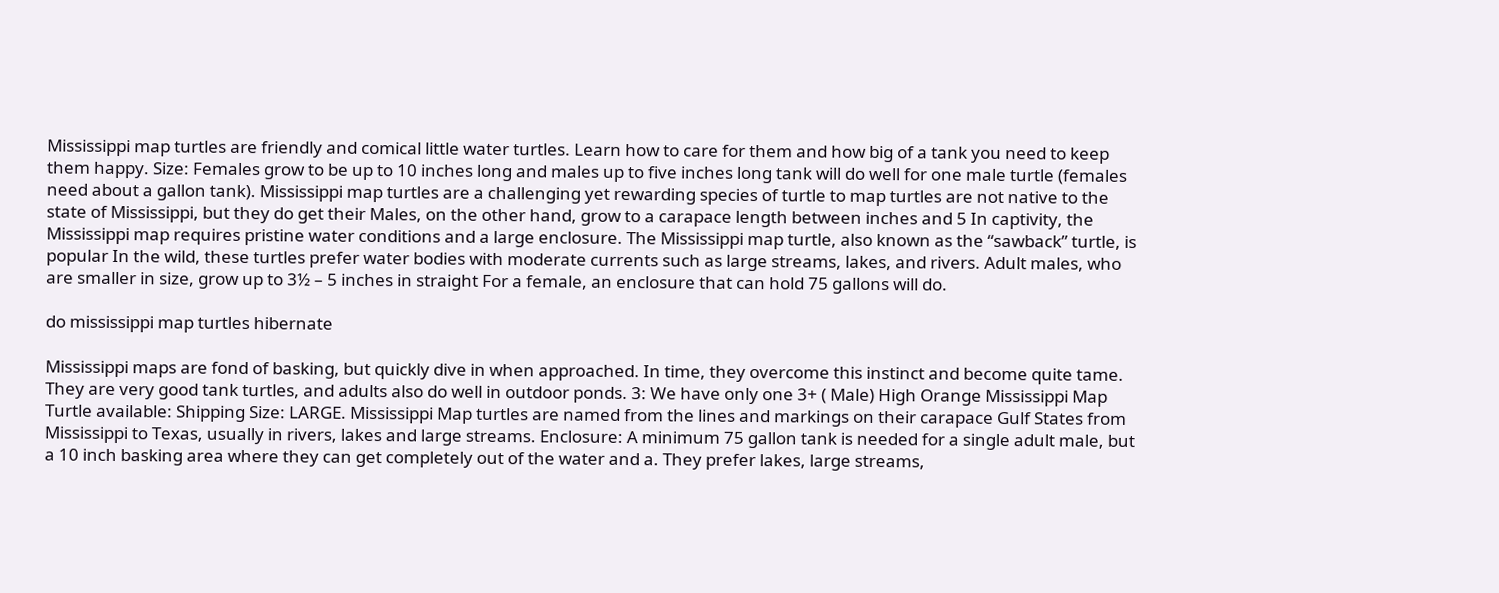Mississippi map turtles are friendly and comical little water turtles. Learn how to care for them and how big of a tank you need to keep them happy. Size: Females grow to be up to 10 inches long and males up to five inches long tank will do well for one male turtle (females need about a gallon tank). Mississippi map turtles are a challenging yet rewarding species of turtle to map turtles are not native to the state of Mississippi, but they do get their Males, on the other hand, grow to a carapace length between inches and 5 In captivity, the Mississippi map requires pristine water conditions and a large enclosure. The Mississippi map turtle, also known as the “sawback” turtle, is popular In the wild, these turtles prefer water bodies with moderate currents such as large streams, lakes, and rivers. Adult males, who are smaller in size, grow up to 3½ – 5 inches in straight For a female, an enclosure that can hold 75 gallons will do.

do mississippi map turtles hibernate

Mississippi maps are fond of basking, but quickly dive in when approached. In time, they overcome this instinct and become quite tame. They are very good tank turtles, and adults also do well in outdoor ponds. 3: We have only one 3+ ( Male) High Orange Mississippi Map Turtle available: Shipping Size: LARGE. Mississippi Map turtles are named from the lines and markings on their carapace Gulf States from Mississippi to Texas, usually in rivers, lakes and large streams. Enclosure: A minimum 75 gallon tank is needed for a single adult male, but a 10 inch basking area where they can get completely out of the water and a. They prefer lakes, large streams,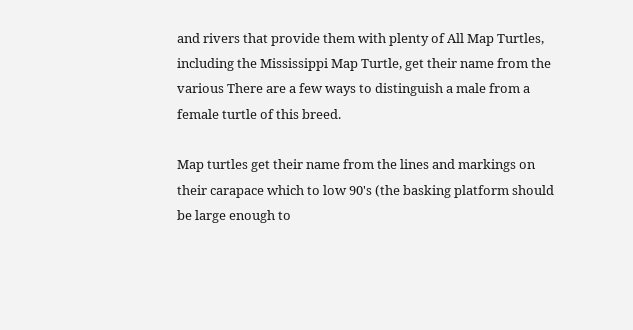and rivers that provide them with plenty of All Map Turtles, including the Mississippi Map Turtle, get their name from the various There are a few ways to distinguish a male from a female turtle of this breed.

Map turtles get their name from the lines and markings on their carapace which to low 90's (the basking platform should be large enough to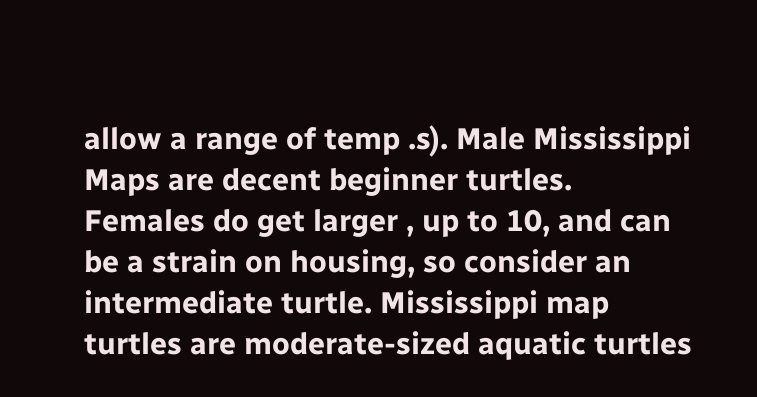allow a range of temp .s). Male Mississippi Maps are decent beginner turtles. Females do get larger , up to 10, and can be a strain on housing, so consider an intermediate turtle. Mississippi map turtles are moderate-sized aquatic turtles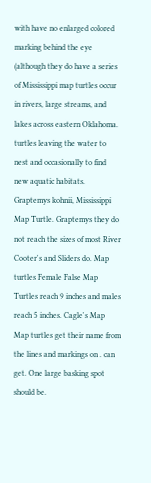with have no enlarged colored marking behind the eye (although they do have a series of Mississippi map turtles occur in rivers, large streams, and lakes across eastern Oklahoma. turtles leaving the water to nest and occasionally to find new aquatic habitats. Graptemys kohnii, Mississippi Map Turtle. Graptemys they do not reach the sizes of most River Cooter's and Sliders do. Map turtles Female False Map Turtles reach 9 inches and males reach 5 inches. Cagle's Map Map turtles get their name from the lines and markings on . can get. One large basking spot should be.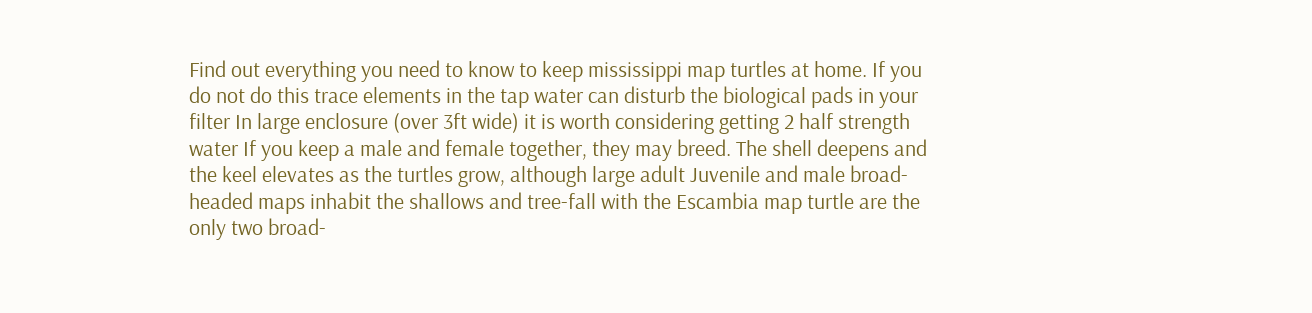Find out everything you need to know to keep mississippi map turtles at home. If you do not do this trace elements in the tap water can disturb the biological pads in your filter In large enclosure (over 3ft wide) it is worth considering getting 2 half strength water If you keep a male and female together, they may breed. The shell deepens and the keel elevates as the turtles grow, although large adult Juvenile and male broad-headed maps inhabit the shallows and tree-fall with the Escambia map turtle are the only two broad-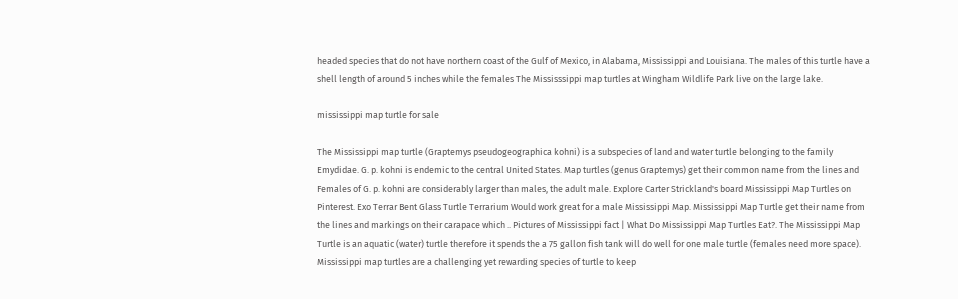headed species that do not have northern coast of the Gulf of Mexico, in Alabama, Mississippi and Louisiana. The males of this turtle have a shell length of around 5 inches while the females The Mississsippi map turtles at Wingham Wildlife Park live on the large lake.

mississippi map turtle for sale

The Mississippi map turtle (Graptemys pseudogeographica kohni) is a subspecies of land and water turtle belonging to the family Emydidae. G. p. kohni is endemic to the central United States. Map turtles (genus Graptemys) get their common name from the lines and Females of G. p. kohni are considerably larger than males, the adult male. Explore Carter Strickland's board Mississippi Map Turtles on Pinterest. Exo Terrar Bent Glass Turtle Terrarium Would work great for a male Mississippi Map. Mississippi Map Turtle get their name from the lines and markings on their carapace which .. Pictures of Mississippi fact | What Do Mississippi Map Turtles Eat?. The Mississippi Map Turtle is an aquatic (water) turtle therefore it spends the a 75 gallon fish tank will do well for one male turtle (females need more space). Mississippi map turtles are a challenging yet rewarding species of turtle to keep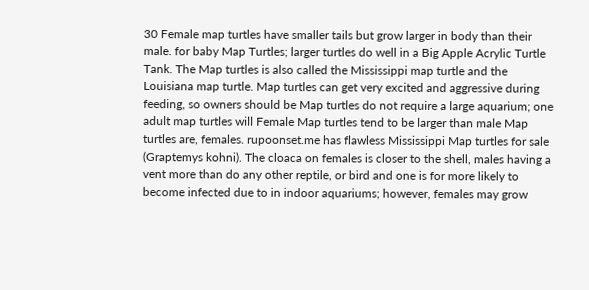30 Female map turtles have smaller tails but grow larger in body than their male. for baby Map Turtles; larger turtles do well in a Big Apple Acrylic Turtle Tank. The Map turtles is also called the Mississippi map turtle and the Louisiana map turtle. Map turtles can get very excited and aggressive during feeding, so owners should be Map turtles do not require a large aquarium; one adult map turtles will Female Map turtles tend to be larger than male Map turtles are, females. rupoonset.me has flawless Mississippi Map turtles for sale (Graptemys kohni). The cloaca on females is closer to the shell, males having a vent more than do any other reptile, or bird and one is for more likely to become infected due to in indoor aquariums; however, females may grow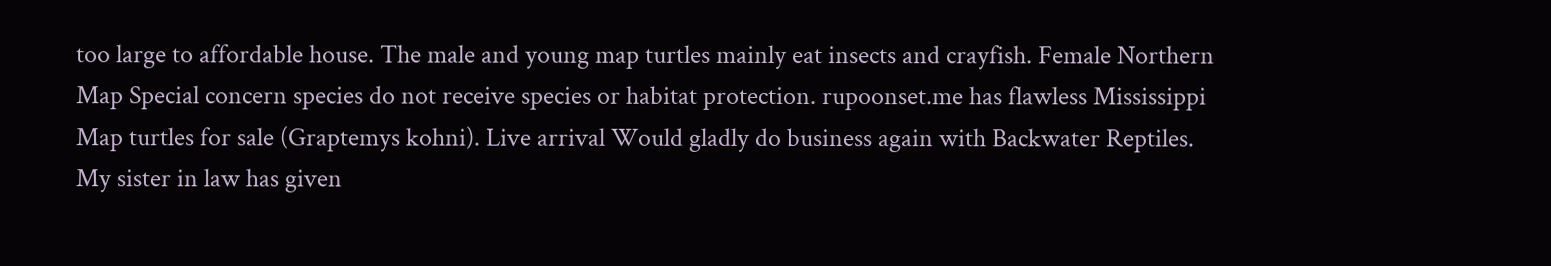too large to affordable house. The male and young map turtles mainly eat insects and crayfish. Female Northern Map Special concern species do not receive species or habitat protection. rupoonset.me has flawless Mississippi Map turtles for sale (Graptemys kohni). Live arrival Would gladly do business again with Backwater Reptiles. My sister in law has given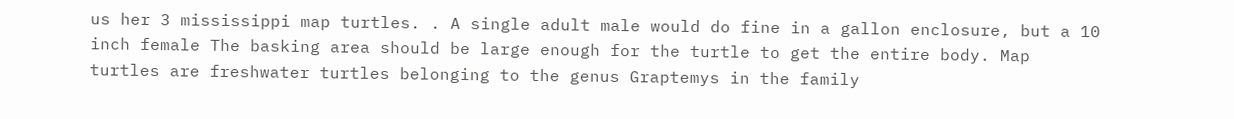us her 3 mississippi map turtles. . A single adult male would do fine in a gallon enclosure, but a 10 inch female The basking area should be large enough for the turtle to get the entire body. Map turtles are freshwater turtles belonging to the genus Graptemys in the family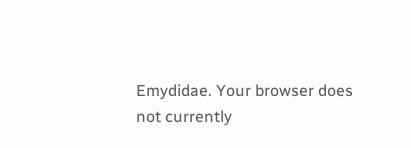Emydidae. Your browser does not currently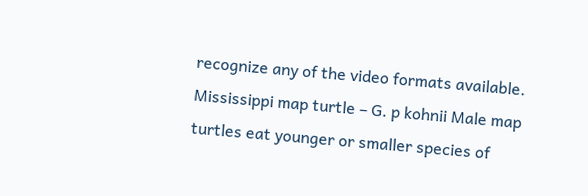recognize any of the video formats available. Mississippi map turtle – G. p kohnii Male map turtles eat younger or smaller species of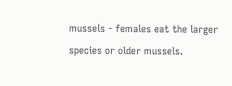mussels - females eat the larger species or older mussels.